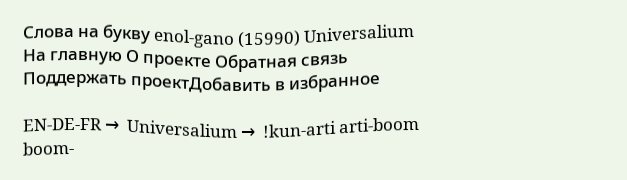Слова на букву enol-gano (15990) Universalium
На главную О проекте Обратная связь Поддержать проектДобавить в избранное

EN-DE-FR →  Universalium →  !kun-arti arti-boom boom-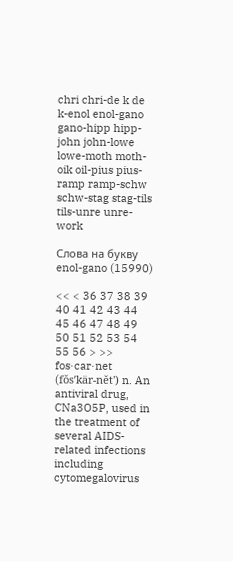chri chri-de k de k-enol enol-gano gano-hipp hipp-john john-lowe lowe-moth moth-oik oil-pius pius-ramp ramp-schw schw-stag stag-tils tils-unre unre-work

Слова на букву enol-gano (15990)

<< < 36 37 38 39 40 41 42 43 44 45 46 47 48 49 50 51 52 53 54 55 56 > >>
fos·car·net (fŏsʹkär-nĕt') n. An antiviral drug, CNa3O5P, used in the treatment of several AIDS-related infections including cytomegalovirus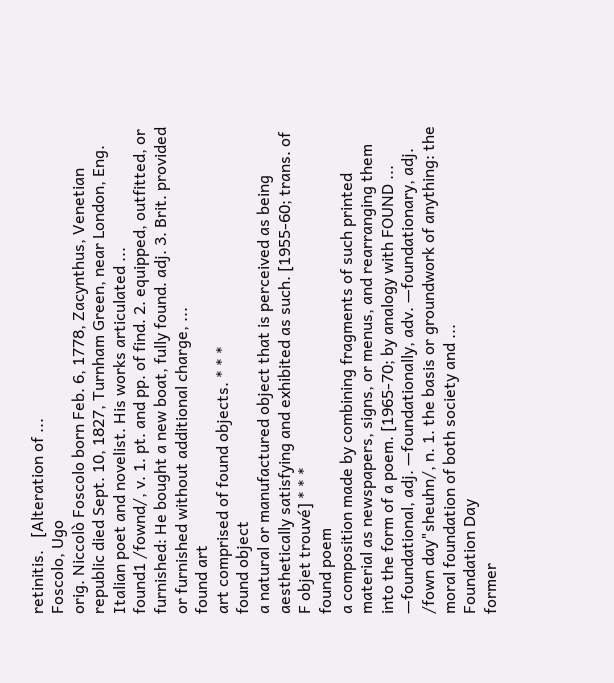retinitis.   [Alteration of ...
Foscolo, Ugo
orig. Niccolò Foscolo born Feb. 6, 1778, Zacynthus, Venetian republic died Sept. 10, 1827, Turnham Green, near London, Eng. Italian poet and novelist. His works articulated ...
found1 /fownd/, v. 1. pt. and pp. of find. 2. equipped, outfitted, or furnished: He bought a new boat, fully found. adj. 3. Brit. provided or furnished without additional charge, ...
found art
art comprised of found objects. * * *
found object
a natural or manufactured object that is perceived as being aesthetically satisfying and exhibited as such. [1955-60; trans. of F objet trouvé] * * *
found poem
a composition made by combining fragments of such printed material as newspapers, signs, or menus, and rearranging them into the form of a poem. [1965-70; by analogy with FOUND ...
—foundational, adj. —foundationally, adv. —foundationary, adj. /fown day"sheuhn/, n. 1. the basis or groundwork of anything: the moral foundation of both society and ...
Foundation Day
former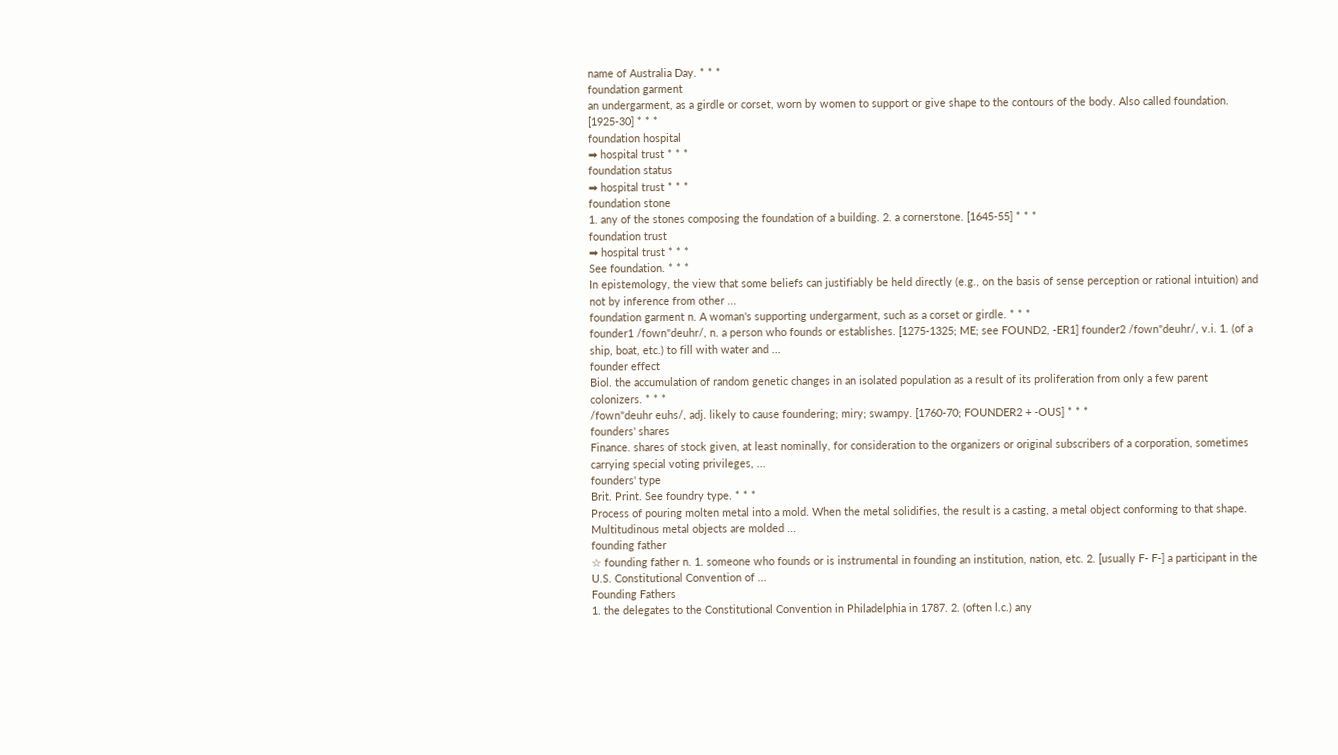name of Australia Day. * * *
foundation garment
an undergarment, as a girdle or corset, worn by women to support or give shape to the contours of the body. Also called foundation. [1925-30] * * *
foundation hospital
➡ hospital trust * * *
foundation status
➡ hospital trust * * *
foundation stone
1. any of the stones composing the foundation of a building. 2. a cornerstone. [1645-55] * * *
foundation trust
➡ hospital trust * * *
See foundation. * * *
In epistemology, the view that some beliefs can justifiably be held directly (e.g., on the basis of sense perception or rational intuition) and not by inference from other ...
foundation garment n. A woman's supporting undergarment, such as a corset or girdle. * * *
founder1 /fown"deuhr/, n. a person who founds or establishes. [1275-1325; ME; see FOUND2, -ER1] founder2 /fown"deuhr/, v.i. 1. (of a ship, boat, etc.) to fill with water and ...
founder effect
Biol. the accumulation of random genetic changes in an isolated population as a result of its proliferation from only a few parent colonizers. * * *
/fown"deuhr euhs/, adj. likely to cause foundering; miry; swampy. [1760-70; FOUNDER2 + -OUS] * * *
founders' shares
Finance. shares of stock given, at least nominally, for consideration to the organizers or original subscribers of a corporation, sometimes carrying special voting privileges, ...
founders' type
Brit. Print. See foundry type. * * *
Process of pouring molten metal into a mold. When the metal solidifies, the result is a casting, a metal object conforming to that shape. Multitudinous metal objects are molded ...
founding father
☆ founding father n. 1. someone who founds or is instrumental in founding an institution, nation, etc. 2. [usually F- F-] a participant in the U.S. Constitutional Convention of ...
Founding Fathers
1. the delegates to the Constitutional Convention in Philadelphia in 1787. 2. (often l.c.) any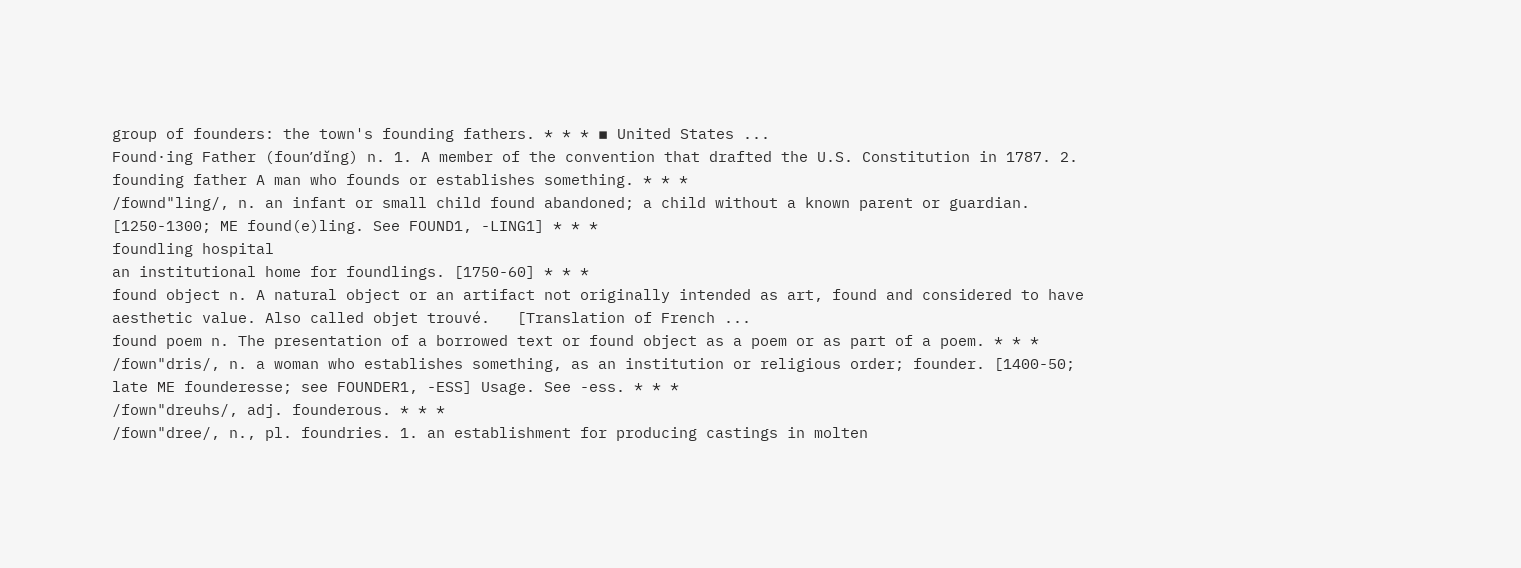group of founders: the town's founding fathers. * * * ▪ United States ...
Found·ing Father (founʹdĭng) n. 1. A member of the convention that drafted the U.S. Constitution in 1787. 2. founding father A man who founds or establishes something. * * *
/fownd"ling/, n. an infant or small child found abandoned; a child without a known parent or guardian. [1250-1300; ME found(e)ling. See FOUND1, -LING1] * * *
foundling hospital
an institutional home for foundlings. [1750-60] * * *
found object n. A natural object or an artifact not originally intended as art, found and considered to have aesthetic value. Also called objet trouvé.   [Translation of French ...
found poem n. The presentation of a borrowed text or found object as a poem or as part of a poem. * * *
/fown"dris/, n. a woman who establishes something, as an institution or religious order; founder. [1400-50; late ME founderesse; see FOUNDER1, -ESS] Usage. See -ess. * * *
/fown"dreuhs/, adj. founderous. * * *
/fown"dree/, n., pl. foundries. 1. an establishment for producing castings in molten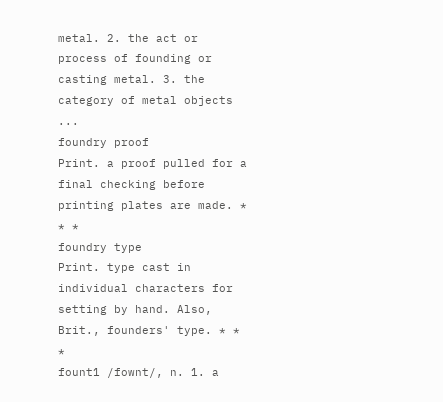metal. 2. the act or process of founding or casting metal. 3. the category of metal objects ...
foundry proof
Print. a proof pulled for a final checking before printing plates are made. * * *
foundry type
Print. type cast in individual characters for setting by hand. Also, Brit., founders' type. * * *
fount1 /fownt/, n. 1. a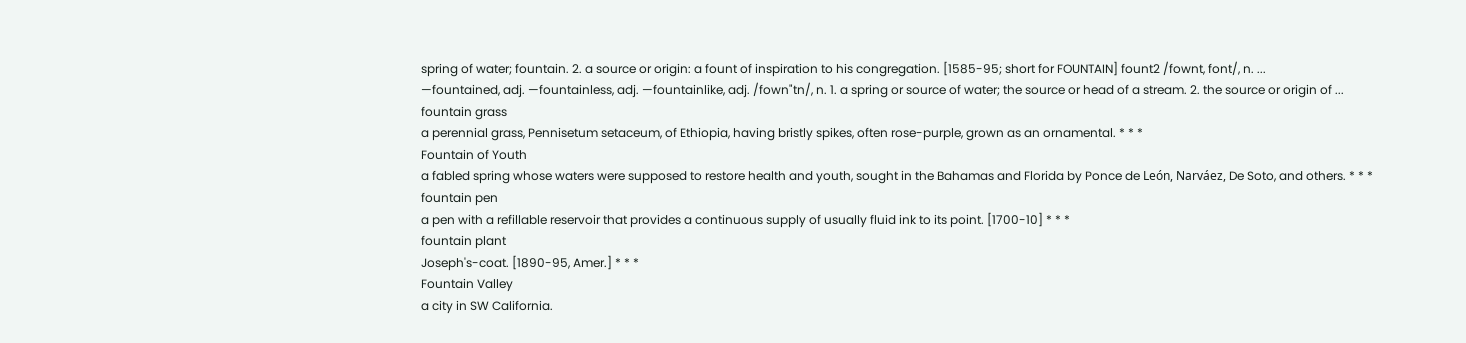spring of water; fountain. 2. a source or origin: a fount of inspiration to his congregation. [1585-95; short for FOUNTAIN] fount2 /fownt, font/, n. ...
—fountained, adj. —fountainless, adj. —fountainlike, adj. /fown"tn/, n. 1. a spring or source of water; the source or head of a stream. 2. the source or origin of ...
fountain grass
a perennial grass, Pennisetum setaceum, of Ethiopia, having bristly spikes, often rose-purple, grown as an ornamental. * * *
Fountain of Youth
a fabled spring whose waters were supposed to restore health and youth, sought in the Bahamas and Florida by Ponce de León, Narváez, De Soto, and others. * * *
fountain pen
a pen with a refillable reservoir that provides a continuous supply of usually fluid ink to its point. [1700-10] * * *
fountain plant
Joseph's-coat. [1890-95, Amer.] * * *
Fountain Valley
a city in SW California.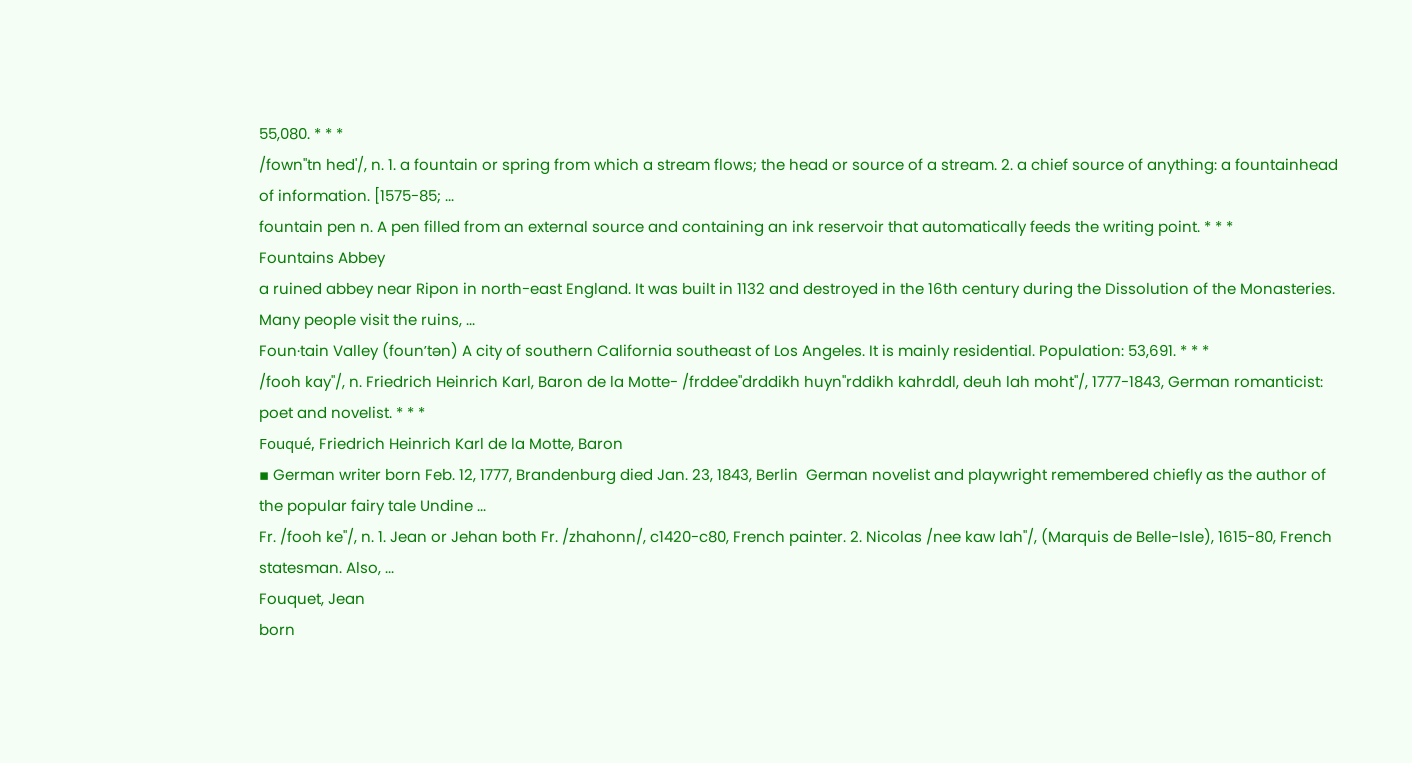55,080. * * *
/fown"tn hed'/, n. 1. a fountain or spring from which a stream flows; the head or source of a stream. 2. a chief source of anything: a fountainhead of information. [1575-85; ...
fountain pen n. A pen filled from an external source and containing an ink reservoir that automatically feeds the writing point. * * *
Fountains Abbey
a ruined abbey near Ripon in north-east England. It was built in 1132 and destroyed in the 16th century during the Dissolution of the Monasteries. Many people visit the ruins, ...
Foun·tain Valley (founʹtən) A city of southern California southeast of Los Angeles. It is mainly residential. Population: 53,691. * * *
/fooh kay"/, n. Friedrich Heinrich Karl, Baron de la Motte- /frddee"drddikh huyn"rddikh kahrddl, deuh lah moht"/, 1777-1843, German romanticist: poet and novelist. * * *
Fouqué, Friedrich Heinrich Karl de la Motte, Baron
▪ German writer born Feb. 12, 1777, Brandenburg died Jan. 23, 1843, Berlin  German novelist and playwright remembered chiefly as the author of the popular fairy tale Undine ...
Fr. /fooh ke"/, n. 1. Jean or Jehan both Fr. /zhahonn/, c1420-c80, French painter. 2. Nicolas /nee kaw lah"/, (Marquis de Belle-Isle), 1615-80, French statesman. Also, ...
Fouquet, Jean
born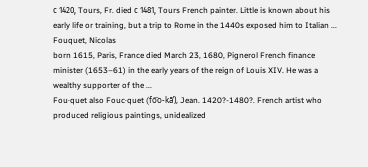с 1420, Tours, Fr. died с 1481, Tours French painter. Little is known about his early life or training, but a trip to Rome in the 1440s exposed him to Italian ...
Fouquet, Nicolas
born 1615, Paris, France died March 23, 1680, Pignerol French finance minister (1653–61) in the early years of the reign of Louis XIV. He was a wealthy supporter of the ...
Fou·quet also Fouc·quet (fo͞o-kāʹ), Jean. 1420?-1480?. French artist who produced religious paintings, unidealized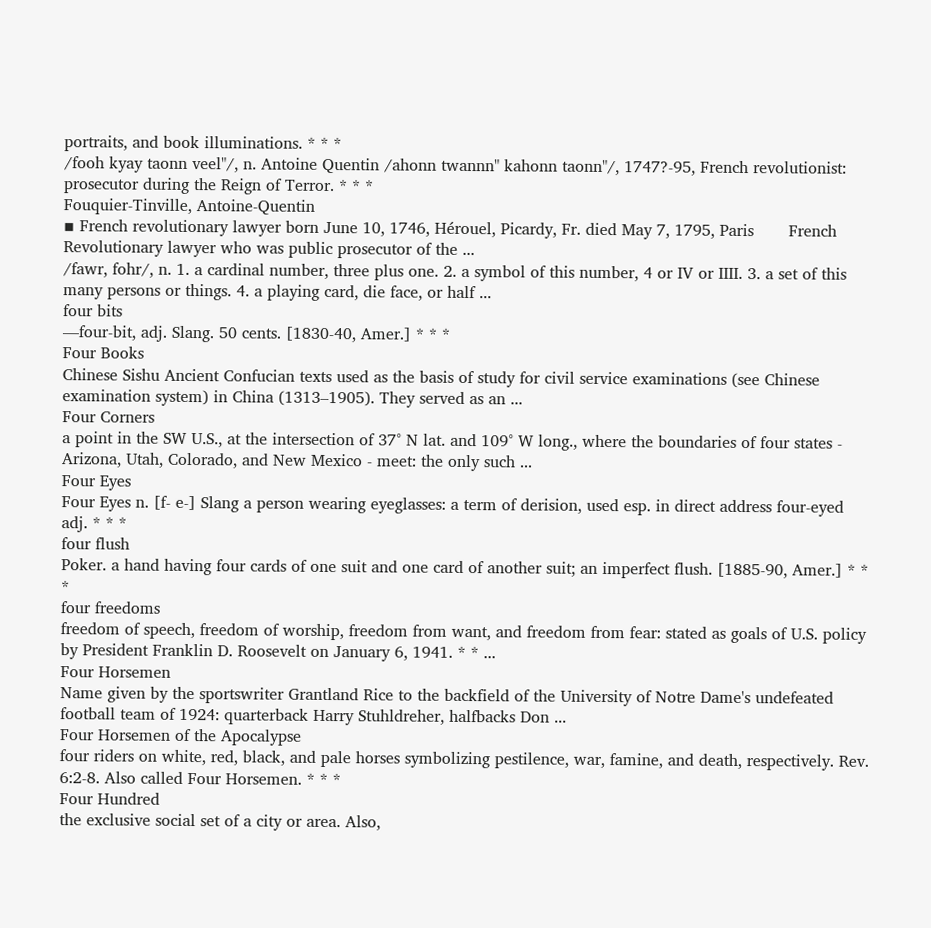portraits, and book illuminations. * * *
/fooh kyay taonn veel"/, n. Antoine Quentin /ahonn twannn" kahonn taonn"/, 1747?-95, French revolutionist: prosecutor during the Reign of Terror. * * *
Fouquier-Tinville, Antoine-Quentin
▪ French revolutionary lawyer born June 10, 1746, Hérouel, Picardy, Fr. died May 7, 1795, Paris       French Revolutionary lawyer who was public prosecutor of the ...
/fawr, fohr/, n. 1. a cardinal number, three plus one. 2. a symbol of this number, 4 or IV or IIII. 3. a set of this many persons or things. 4. a playing card, die face, or half ...
four bits
—four-bit, adj. Slang. 50 cents. [1830-40, Amer.] * * *
Four Books
Chinese Sishu Ancient Confucian texts used as the basis of study for civil service examinations (see Chinese examination system) in China (1313–1905). They served as an ...
Four Corners
a point in the SW U.S., at the intersection of 37° N lat. and 109° W long., where the boundaries of four states - Arizona, Utah, Colorado, and New Mexico - meet: the only such ...
Four Eyes
Four Eyes n. [f- e-] Slang a person wearing eyeglasses: a term of derision, used esp. in direct address four-eyed adj. * * *
four flush
Poker. a hand having four cards of one suit and one card of another suit; an imperfect flush. [1885-90, Amer.] * * *
four freedoms
freedom of speech, freedom of worship, freedom from want, and freedom from fear: stated as goals of U.S. policy by President Franklin D. Roosevelt on January 6, 1941. * * ...
Four Horsemen
Name given by the sportswriter Grantland Rice to the backfield of the University of Notre Dame's undefeated football team of 1924: quarterback Harry Stuhldreher, halfbacks Don ...
Four Horsemen of the Apocalypse
four riders on white, red, black, and pale horses symbolizing pestilence, war, famine, and death, respectively. Rev. 6:2-8. Also called Four Horsemen. * * *
Four Hundred
the exclusive social set of a city or area. Also,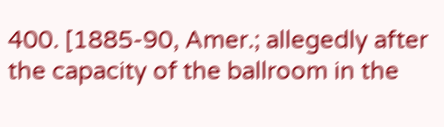400. [1885-90, Amer.; allegedly after the capacity of the ballroom in the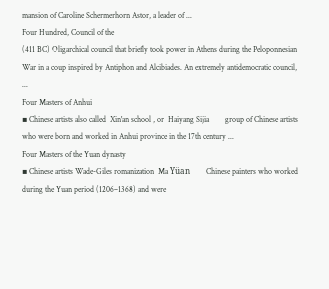mansion of Caroline Schermerhorn Astor, a leader of ...
Four Hundred, Council of the
(411 BC) Oligarchical council that briefly took power in Athens during the Peloponnesian War in a coup inspired by Antiphon and Alcibiades. An extremely antidemocratic council, ...
Four Masters of Anhui
▪ Chinese artists also called  Xin'an school , or  Haiyang Sijia        group of Chinese artists who were born and worked in Anhui province in the 17th century ...
Four Masters of the Yuan dynasty
▪ Chinese artists Wade-Giles romanization  Ma Yüan        Chinese painters who worked during the Yuan period (1206–1368) and were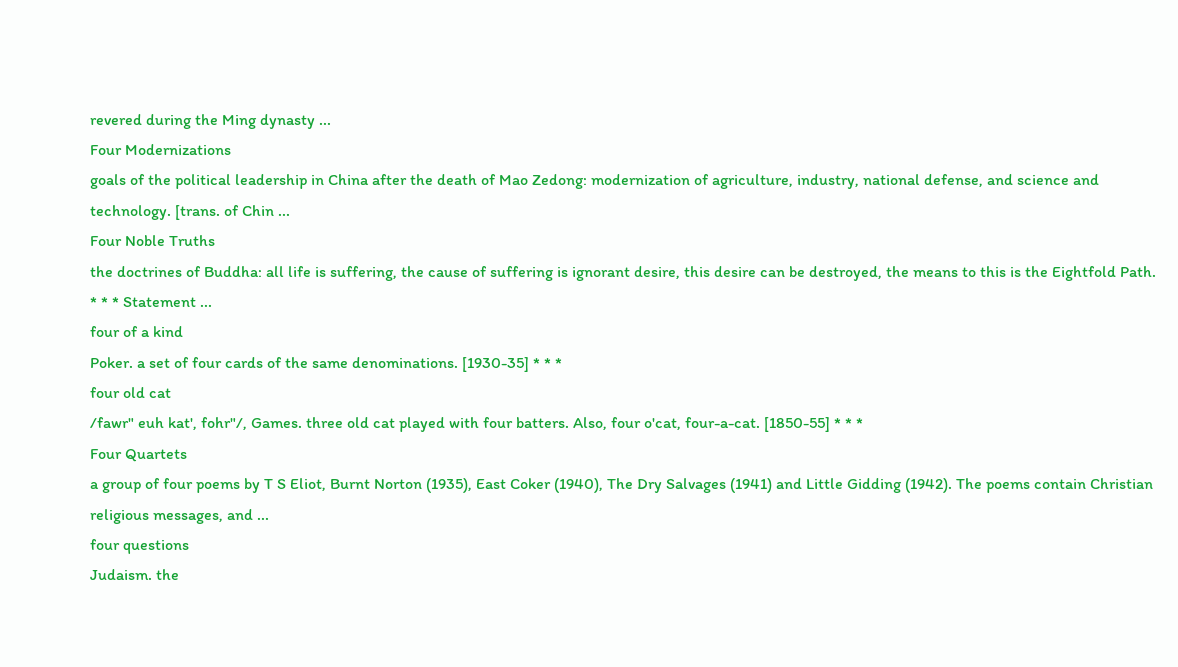revered during the Ming dynasty ...
Four Modernizations
goals of the political leadership in China after the death of Mao Zedong: modernization of agriculture, industry, national defense, and science and technology. [trans. of Chin ...
Four Noble Truths
the doctrines of Buddha: all life is suffering, the cause of suffering is ignorant desire, this desire can be destroyed, the means to this is the Eightfold Path. * * * Statement ...
four of a kind
Poker. a set of four cards of the same denominations. [1930-35] * * *
four old cat
/fawr" euh kat', fohr"/, Games. three old cat played with four batters. Also, four o'cat, four-a-cat. [1850-55] * * *
Four Quartets
a group of four poems by T S Eliot, Burnt Norton (1935), East Coker (1940), The Dry Salvages (1941) and Little Gidding (1942). The poems contain Christian religious messages, and ...
four questions
Judaism. the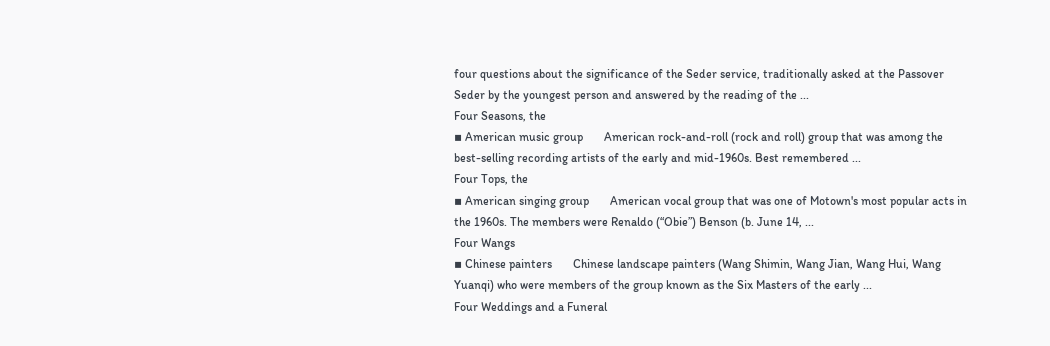four questions about the significance of the Seder service, traditionally asked at the Passover Seder by the youngest person and answered by the reading of the ...
Four Seasons, the
▪ American music group       American rock-and-roll (rock and roll) group that was among the best-selling recording artists of the early and mid-1960s. Best remembered ...
Four Tops, the
▪ American singing group       American vocal group that was one of Motown's most popular acts in the 1960s. The members were Renaldo (“Obie”) Benson (b. June 14, ...
Four Wangs
▪ Chinese painters       Chinese landscape painters (Wang Shimin, Wang Jian, Wang Hui, Wang Yuanqi) who were members of the group known as the Six Masters of the early ...
Four Weddings and a Funeral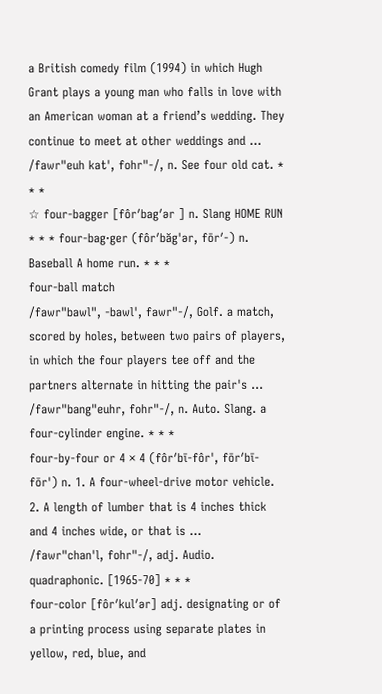a British comedy film (1994) in which Hugh Grant plays a young man who falls in love with an American woman at a friend’s wedding. They continue to meet at other weddings and ...
/fawr"euh kat', fohr"-/, n. See four old cat. * * *
☆ four-bagger [fôr′bag′ər ] n. Slang HOME RUN * * * four-bag·ger (fôrʹbăg'ər, fōrʹ-) n. Baseball A home run. * * *
four-ball match
/fawr"bawl", -bawl', fawr"-/, Golf. a match, scored by holes, between two pairs of players, in which the four players tee off and the partners alternate in hitting the pair's ...
/fawr"bang"euhr, fohr"-/, n. Auto. Slang. a four-cylinder engine. * * *
four-by-four or 4 × 4 (fôrʹbī-fôr', fōrʹbī-fōr') n. 1. A four-wheel-drive motor vehicle. 2. A length of lumber that is 4 inches thick and 4 inches wide, or that is ...
/fawr"chan'l, fohr"-/, adj. Audio. quadraphonic. [1965-70] * * *
four-color [fôr′kul′ər] adj. designating or of a printing process using separate plates in yellow, red, blue, and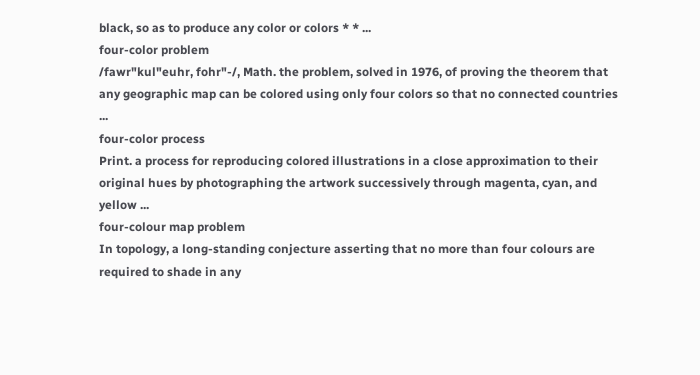black, so as to produce any color or colors * * ...
four-color problem
/fawr"kul"euhr, fohr"-/, Math. the problem, solved in 1976, of proving the theorem that any geographic map can be colored using only four colors so that no connected countries ...
four-color process
Print. a process for reproducing colored illustrations in a close approximation to their original hues by photographing the artwork successively through magenta, cyan, and yellow ...
four-colour map problem
In topology, a long-standing conjecture asserting that no more than four colours are required to shade in any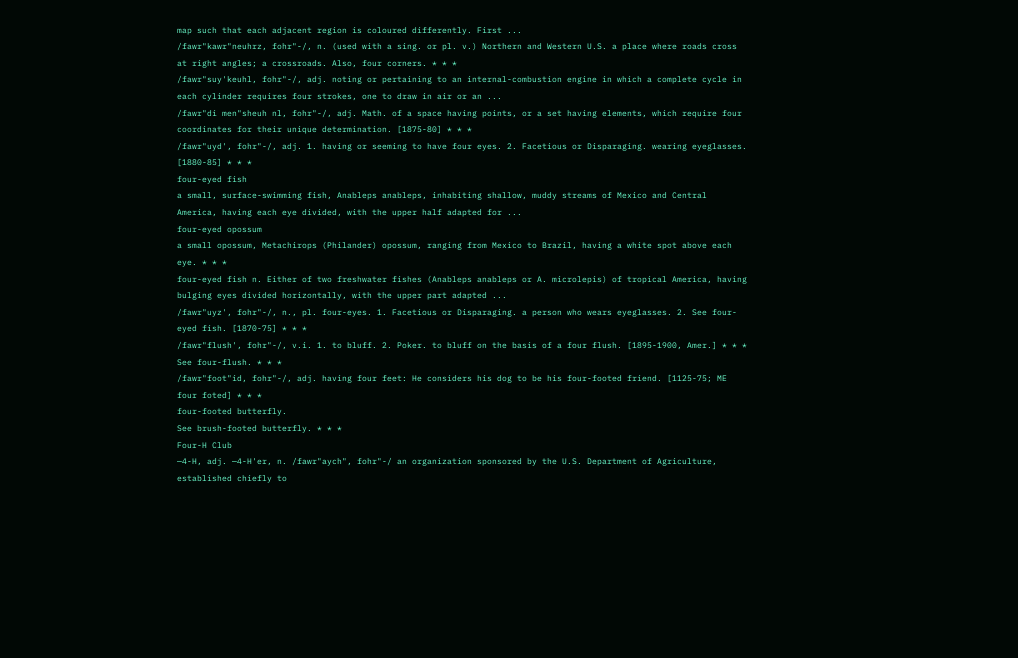map such that each adjacent region is coloured differently. First ...
/fawr"kawr"neuhrz, fohr"-/, n. (used with a sing. or pl. v.) Northern and Western U.S. a place where roads cross at right angles; a crossroads. Also, four corners. * * *
/fawr"suy'keuhl, fohr"-/, adj. noting or pertaining to an internal-combustion engine in which a complete cycle in each cylinder requires four strokes, one to draw in air or an ...
/fawr"di men"sheuh nl, fohr"-/, adj. Math. of a space having points, or a set having elements, which require four coordinates for their unique determination. [1875-80] * * *
/fawr"uyd', fohr"-/, adj. 1. having or seeming to have four eyes. 2. Facetious or Disparaging. wearing eyeglasses. [1880-85] * * *
four-eyed fish
a small, surface-swimming fish, Anableps anableps, inhabiting shallow, muddy streams of Mexico and Central America, having each eye divided, with the upper half adapted for ...
four-eyed opossum
a small opossum, Metachirops (Philander) opossum, ranging from Mexico to Brazil, having a white spot above each eye. * * *
four-eyed fish n. Either of two freshwater fishes (Anableps anableps or A. microlepis) of tropical America, having bulging eyes divided horizontally, with the upper part adapted ...
/fawr"uyz', fohr"-/, n., pl. four-eyes. 1. Facetious or Disparaging. a person who wears eyeglasses. 2. See four-eyed fish. [1870-75] * * *
/fawr"flush', fohr"-/, v.i. 1. to bluff. 2. Poker. to bluff on the basis of a four flush. [1895-1900, Amer.] * * *
See four-flush. * * *
/fawr"foot"id, fohr"-/, adj. having four feet: He considers his dog to be his four-footed friend. [1125-75; ME four foted] * * *
four-footed butterfly.
See brush-footed butterfly. * * *
Four-H Club
—4-H, adj. —4-H'er, n. /fawr"aych", fohr"-/ an organization sponsored by the U.S. Department of Agriculture, established chiefly to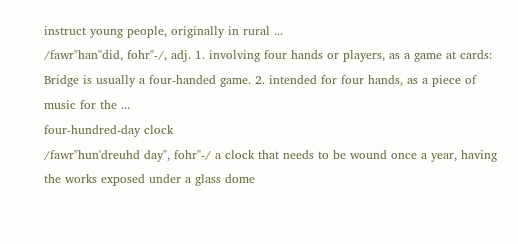instruct young people, originally in rural ...
/fawr"han"did, fohr"-/, adj. 1. involving four hands or players, as a game at cards: Bridge is usually a four-handed game. 2. intended for four hands, as a piece of music for the ...
four-hundred-day clock
/fawr"hun'dreuhd day", fohr"-/ a clock that needs to be wound once a year, having the works exposed under a glass dome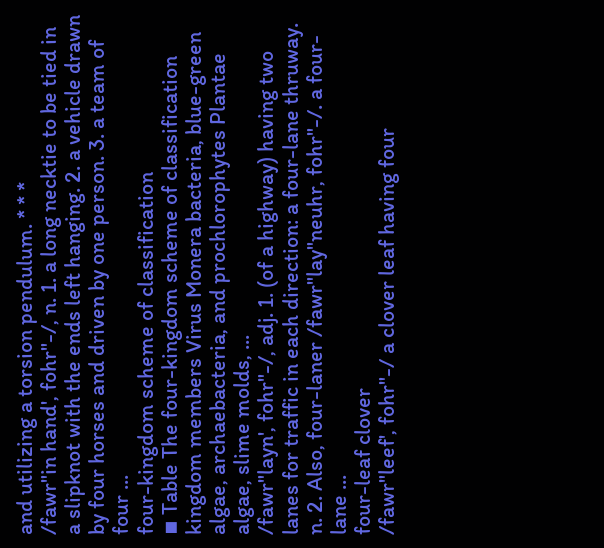and utilizing a torsion pendulum. * * *
/fawr"in hand', fohr"-/, n. 1. a long necktie to be tied in a slipknot with the ends left hanging. 2. a vehicle drawn by four horses and driven by one person. 3. a team of four ...
four-kingdom scheme of classification
▪ Table The four-kingdom scheme of classification kingdom members Virus Monera bacteria, blue-green algae, archaebacteria, and prochlorophytes Plantae algae, slime molds, ...
/fawr"layn', fohr"-/, adj. 1. (of a highway) having two lanes for traffic in each direction: a four-lane thruway. n. 2. Also, four-laner /fawr"lay"neuhr, fohr"-/. a four-lane ...
four-leaf clover
/fawr"leef', fohr"-/ a clover leaf having four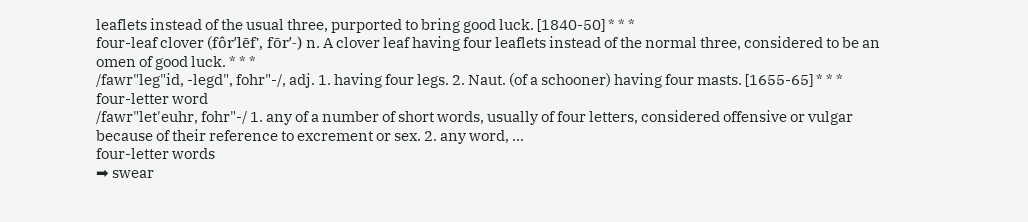leaflets instead of the usual three, purported to bring good luck. [1840-50] * * *
four-leaf clover (fôrʹlēf', fōrʹ-) n. A clover leaf having four leaflets instead of the normal three, considered to be an omen of good luck. * * *
/fawr"leg"id, -legd", fohr"-/, adj. 1. having four legs. 2. Naut. (of a schooner) having four masts. [1655-65] * * *
four-letter word
/fawr"let'euhr, fohr"-/ 1. any of a number of short words, usually of four letters, considered offensive or vulgar because of their reference to excrement or sex. 2. any word, ...
four-letter words
➡ swear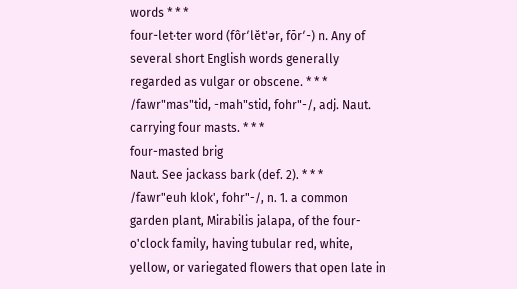words * * *
four-let·ter word (fôrʹlĕt'ər, fōrʹ-) n. Any of several short English words generally regarded as vulgar or obscene. * * *
/fawr"mas"tid, -mah"stid, fohr"-/, adj. Naut. carrying four masts. * * *
four-masted brig
Naut. See jackass bark (def. 2). * * *
/fawr"euh klok', fohr"-/, n. 1. a common garden plant, Mirabilis jalapa, of the four-o'clock family, having tubular red, white, yellow, or variegated flowers that open late in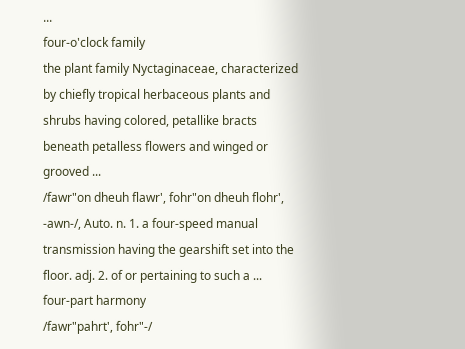...
four-o'clock family
the plant family Nyctaginaceae, characterized by chiefly tropical herbaceous plants and shrubs having colored, petallike bracts beneath petalless flowers and winged or grooved ...
/fawr"on dheuh flawr', fohr"on dheuh flohr', -awn-/, Auto. n. 1. a four-speed manual transmission having the gearshift set into the floor. adj. 2. of or pertaining to such a ...
four-part harmony
/fawr"pahrt', fohr"-/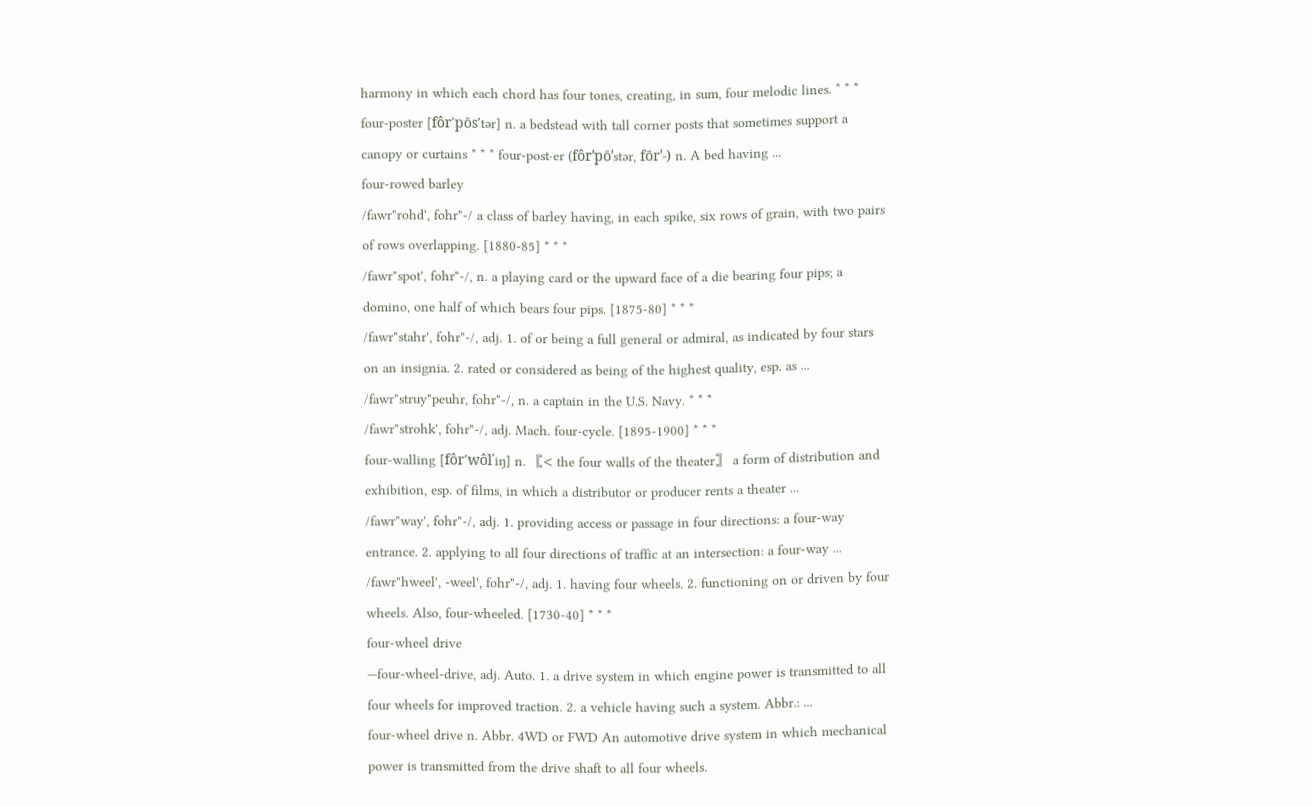harmony in which each chord has four tones, creating, in sum, four melodic lines. * * *
four-poster [fôr′pōs′tər] n. a bedstead with tall corner posts that sometimes support a canopy or curtains * * * four-post·er (fôrʹpōʹstər, fōrʹ-) n. A bed having ...
four-rowed barley
/fawr"rohd', fohr"-/ a class of barley having, in each spike, six rows of grain, with two pairs of rows overlapping. [1880-85] * * *
/fawr"spot', fohr"-/, n. a playing card or the upward face of a die bearing four pips; a domino, one half of which bears four pips. [1875-80] * * *
/fawr"stahr', fohr"-/, adj. 1. of or being a full general or admiral, as indicated by four stars on an insignia. 2. rated or considered as being of the highest quality, esp. as ...
/fawr"struy"peuhr, fohr"-/, n. a captain in the U.S. Navy. * * *
/fawr"strohk', fohr"-/, adj. Mach. four-cycle. [1895-1900] * * *
four-walling [fôr′wôl΄iŋ] n. 〚< the four walls of the theater〛 a form of distribution and exhibition, esp. of films, in which a distributor or producer rents a theater ...
/fawr"way', fohr"-/, adj. 1. providing access or passage in four directions: a four-way entrance. 2. applying to all four directions of traffic at an intersection: a four-way ...
/fawr"hweel', -weel', fohr"-/, adj. 1. having four wheels. 2. functioning on or driven by four wheels. Also, four-wheeled. [1730-40] * * *
four-wheel drive
—four-wheel-drive, adj. Auto. 1. a drive system in which engine power is transmitted to all four wheels for improved traction. 2. a vehicle having such a system. Abbr.: ...
four-wheel drive n. Abbr. 4WD or FWD An automotive drive system in which mechanical power is transmitted from the drive shaft to all four wheels.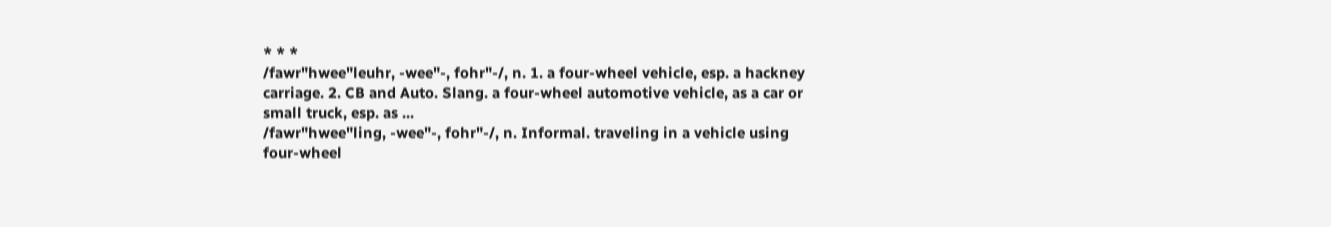* * *
/fawr"hwee"leuhr, -wee"-, fohr"-/, n. 1. a four-wheel vehicle, esp. a hackney carriage. 2. CB and Auto. Slang. a four-wheel automotive vehicle, as a car or small truck, esp. as ...
/fawr"hwee"ling, -wee"-, fohr"-/, n. Informal. traveling in a vehicle using four-wheel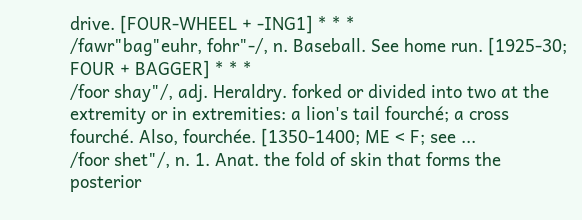drive. [FOUR-WHEEL + -ING1] * * *
/fawr"bag"euhr, fohr"-/, n. Baseball. See home run. [1925-30; FOUR + BAGGER] * * *
/foor shay"/, adj. Heraldry. forked or divided into two at the extremity or in extremities: a lion's tail fourché; a cross fourché. Also, fourchée. [1350-1400; ME < F; see ...
/foor shet"/, n. 1. Anat. the fold of skin that forms the posterior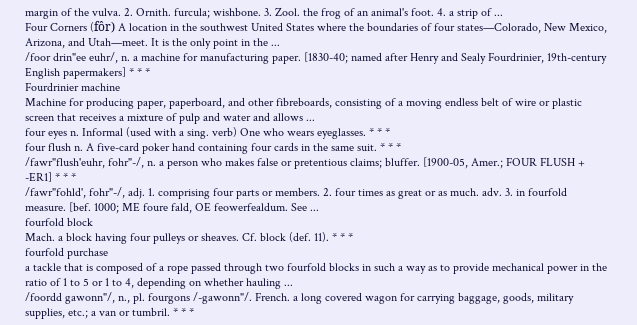margin of the vulva. 2. Ornith. furcula; wishbone. 3. Zool. the frog of an animal's foot. 4. a strip of ...
Four Corners (fôr) A location in the southwest United States where the boundaries of four states—Colorado, New Mexico, Arizona, and Utah—meet. It is the only point in the ...
/foor drin"ee euhr/, n. a machine for manufacturing paper. [1830-40; named after Henry and Sealy Fourdrinier, 19th-century English papermakers] * * *
Fourdrinier machine
Machine for producing paper, paperboard, and other fibreboards, consisting of a moving endless belt of wire or plastic screen that receives a mixture of pulp and water and allows ...
four eyes n. Informal (used with a sing. verb) One who wears eyeglasses. * * *
four flush n. A five-card poker hand containing four cards in the same suit. * * *
/fawr"flush'euhr, fohr"-/, n. a person who makes false or pretentious claims; bluffer. [1900-05, Amer.; FOUR FLUSH + -ER1] * * *
/fawr"fohld', fohr"-/, adj. 1. comprising four parts or members. 2. four times as great or as much. adv. 3. in fourfold measure. [bef. 1000; ME foure fald, OE feowerfealdum. See ...
fourfold block
Mach. a block having four pulleys or sheaves. Cf. block (def. 11). * * *
fourfold purchase
a tackle that is composed of a rope passed through two fourfold blocks in such a way as to provide mechanical power in the ratio of 1 to 5 or 1 to 4, depending on whether hauling ...
/foordd gawonn"/, n., pl. fourgons /-gawonn"/. French. a long covered wagon for carrying baggage, goods, military supplies, etc.; a van or tumbril. * * *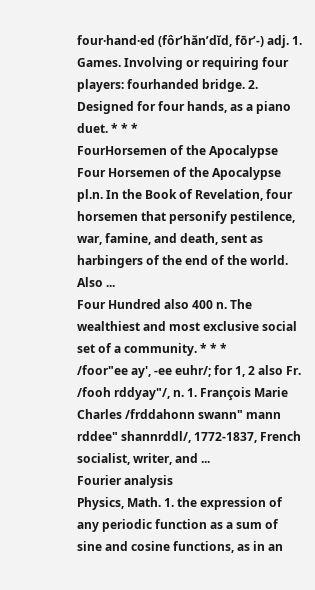four·hand·ed (fôrʹhănʹdĭd, fōrʹ-) adj. 1. Games. Involving or requiring four players: fourhanded bridge. 2. Designed for four hands, as a piano duet. * * *
FourHorsemen of the Apocalypse
Four Horsemen of the Apocalypse pl.n. In the Book of Revelation, four horsemen that personify pestilence, war, famine, and death, sent as harbingers of the end of the world. Also ...
Four Hundred also 400 n. The wealthiest and most exclusive social set of a community. * * *
/foor"ee ay', -ee euhr/; for 1, 2 also Fr. /fooh rddyay"/, n. 1. François Marie Charles /frddahonn swann" mann rddee" shannrddl/, 1772-1837, French socialist, writer, and ...
Fourier analysis
Physics, Math. 1. the expression of any periodic function as a sum of sine and cosine functions, as in an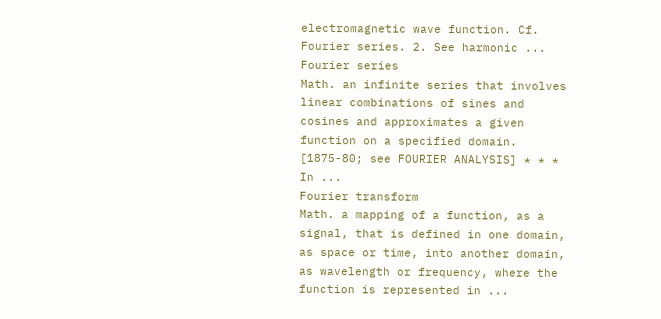electromagnetic wave function. Cf. Fourier series. 2. See harmonic ...
Fourier series
Math. an infinite series that involves linear combinations of sines and cosines and approximates a given function on a specified domain. [1875-80; see FOURIER ANALYSIS] * * * In ...
Fourier transform
Math. a mapping of a function, as a signal, that is defined in one domain, as space or time, into another domain, as wavelength or frequency, where the function is represented in ...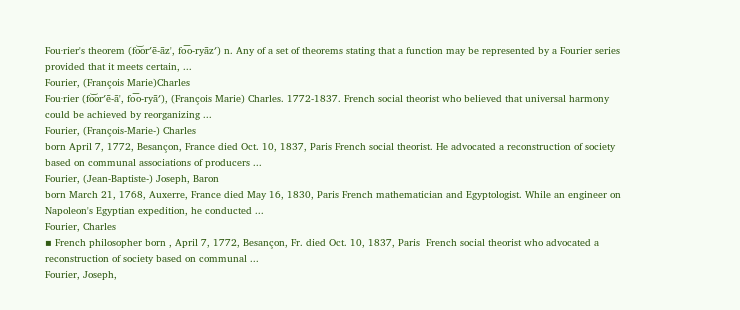Fou·rier's theorem (fo͝orʹē-āz', fo͞o-ryāzʹ) n. Any of a set of theorems stating that a function may be represented by a Fourier series provided that it meets certain, ...
Fourier, (François Marie)Charles
Fou·rier (fo͝orʹē-ā', fo͞o-ryāʹ), (François Marie) Charles. 1772-1837. French social theorist who believed that universal harmony could be achieved by reorganizing ...
Fourier, (François-Marie-) Charles
born April 7, 1772, Besançon, France died Oct. 10, 1837, Paris French social theorist. He advocated a reconstruction of society based on communal associations of producers ...
Fourier, (Jean-Baptiste-) Joseph, Baron
born March 21, 1768, Auxerre, France died May 16, 1830, Paris French mathematician and Egyptologist. While an engineer on Napoleon's Egyptian expedition, he conducted ...
Fourier, Charles
▪ French philosopher born , April 7, 1772, Besançon, Fr. died Oct. 10, 1837, Paris  French social theorist who advocated a reconstruction of society based on communal ...
Fourier, Joseph,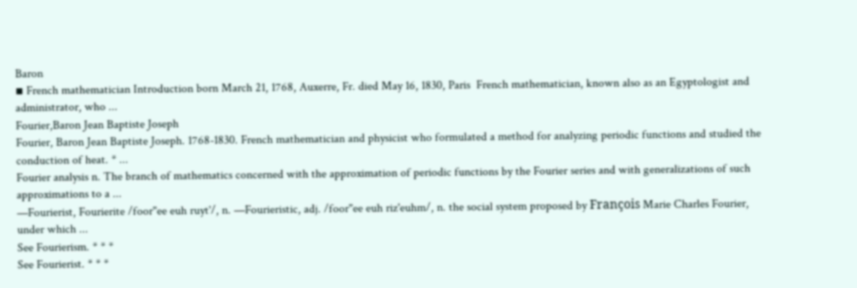Baron
▪ French mathematician Introduction born March 21, 1768, Auxerre, Fr. died May 16, 1830, Paris  French mathematician, known also as an Egyptologist and administrator, who ...
Fourier,Baron Jean Baptiste Joseph
Fourier, Baron Jean Baptiste Joseph. 1768-1830. French mathematician and physicist who formulated a method for analyzing periodic functions and studied the conduction of heat. * ...
Fourier analysis n. The branch of mathematics concerned with the approximation of periodic functions by the Fourier series and with generalizations of such approximations to a ...
—Fourierist, Fourierite /foor"ee euh ruyt'/, n. —Fourieristic, adj. /foor"ee euh riz'euhm/, n. the social system proposed by François Marie Charles Fourier, under which ...
See Fourierism. * * *
See Fourierist. * * *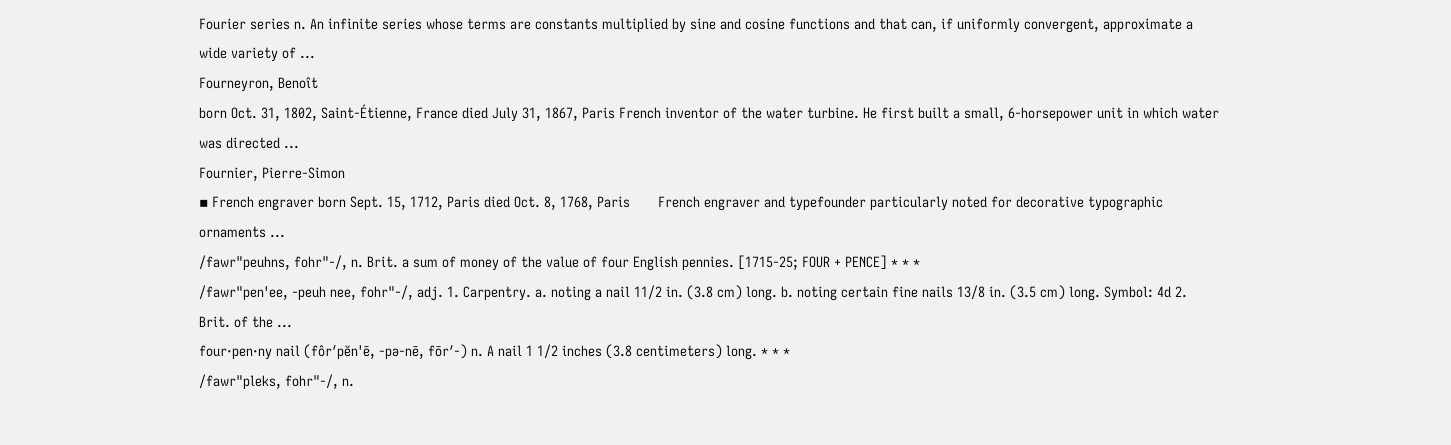Fourier series n. An infinite series whose terms are constants multiplied by sine and cosine functions and that can, if uniformly convergent, approximate a wide variety of ...
Fourneyron, Benoît
born Oct. 31, 1802, Saint-Étienne, France died July 31, 1867, Paris French inventor of the water turbine. He first built a small, 6-horsepower unit in which water was directed ...
Fournier, Pierre-Simon
▪ French engraver born Sept. 15, 1712, Paris died Oct. 8, 1768, Paris       French engraver and typefounder particularly noted for decorative typographic ornaments ...
/fawr"peuhns, fohr"-/, n. Brit. a sum of money of the value of four English pennies. [1715-25; FOUR + PENCE] * * *
/fawr"pen'ee, -peuh nee, fohr"-/, adj. 1. Carpentry. a. noting a nail 11/2 in. (3.8 cm) long. b. noting certain fine nails 13/8 in. (3.5 cm) long. Symbol: 4d 2. Brit. of the ...
four·pen·ny nail (fôrʹpĕn'ē, -pə-nē, fōrʹ-) n. A nail 1 1/2 inches (3.8 centimeters) long. * * *
/fawr"pleks, fohr"-/, n.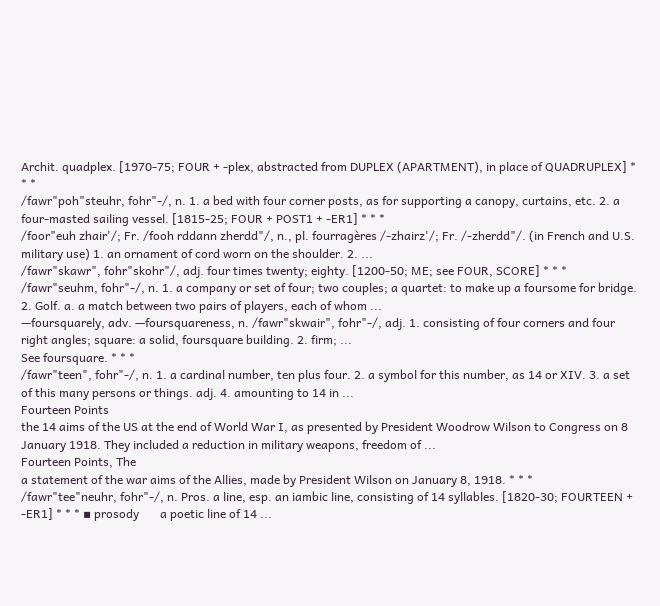Archit. quadplex. [1970-75; FOUR + -plex, abstracted from DUPLEX (APARTMENT), in place of QUADRUPLEX] * * *
/fawr"poh"steuhr, fohr"-/, n. 1. a bed with four corner posts, as for supporting a canopy, curtains, etc. 2. a four-masted sailing vessel. [1815-25; FOUR + POST1 + -ER1] * * *
/foor"euh zhair'/; Fr. /fooh rddann zherdd"/, n., pl. fourragères /-zhairz'/; Fr. /-zherdd"/. (in French and U.S. military use) 1. an ornament of cord worn on the shoulder. 2. ...
/fawr"skawr", fohr"skohr"/, adj. four times twenty; eighty. [1200-50; ME; see FOUR, SCORE] * * *
/fawr"seuhm, fohr"-/, n. 1. a company or set of four; two couples; a quartet: to make up a foursome for bridge. 2. Golf. a. a match between two pairs of players, each of whom ...
—foursquarely, adv. —foursquareness, n. /fawr"skwair", fohr"-/, adj. 1. consisting of four corners and four right angles; square: a solid, foursquare building. 2. firm; ...
See foursquare. * * *
/fawr"teen", fohr"-/, n. 1. a cardinal number, ten plus four. 2. a symbol for this number, as 14 or XIV. 3. a set of this many persons or things. adj. 4. amounting to 14 in ...
Fourteen Points
the 14 aims of the US at the end of World War I, as presented by President Woodrow Wilson to Congress on 8 January 1918. They included a reduction in military weapons, freedom of ...
Fourteen Points, The
a statement of the war aims of the Allies, made by President Wilson on January 8, 1918. * * *
/fawr"tee"neuhr, fohr"-/, n. Pros. a line, esp. an iambic line, consisting of 14 syllables. [1820-30; FOURTEEN + -ER1] * * * ▪ prosody       a poetic line of 14 ...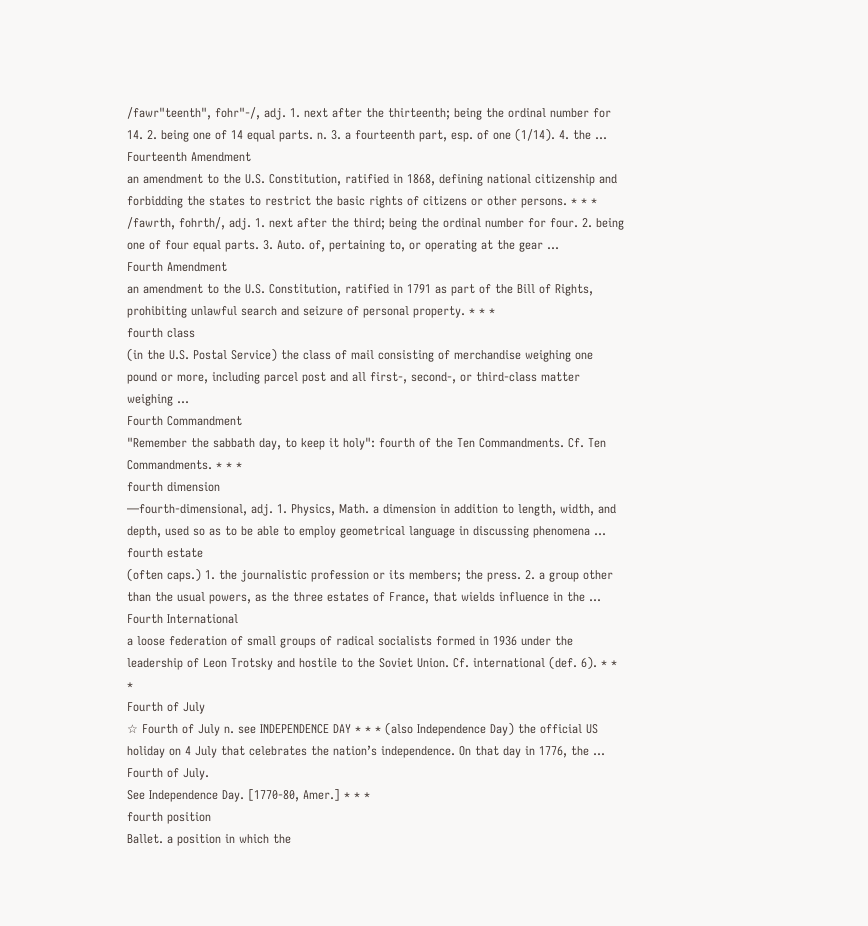/fawr"teenth", fohr"-/, adj. 1. next after the thirteenth; being the ordinal number for 14. 2. being one of 14 equal parts. n. 3. a fourteenth part, esp. of one (1/14). 4. the ...
Fourteenth Amendment
an amendment to the U.S. Constitution, ratified in 1868, defining national citizenship and forbidding the states to restrict the basic rights of citizens or other persons. * * *
/fawrth, fohrth/, adj. 1. next after the third; being the ordinal number for four. 2. being one of four equal parts. 3. Auto. of, pertaining to, or operating at the gear ...
Fourth Amendment
an amendment to the U.S. Constitution, ratified in 1791 as part of the Bill of Rights, prohibiting unlawful search and seizure of personal property. * * *
fourth class
(in the U.S. Postal Service) the class of mail consisting of merchandise weighing one pound or more, including parcel post and all first-, second-, or third-class matter weighing ...
Fourth Commandment
"Remember the sabbath day, to keep it holy": fourth of the Ten Commandments. Cf. Ten Commandments. * * *
fourth dimension
—fourth-dimensional, adj. 1. Physics, Math. a dimension in addition to length, width, and depth, used so as to be able to employ geometrical language in discussing phenomena ...
fourth estate
(often caps.) 1. the journalistic profession or its members; the press. 2. a group other than the usual powers, as the three estates of France, that wields influence in the ...
Fourth International
a loose federation of small groups of radical socialists formed in 1936 under the leadership of Leon Trotsky and hostile to the Soviet Union. Cf. international (def. 6). * * *
Fourth of July
☆ Fourth of July n. see INDEPENDENCE DAY * * * (also Independence Day) the official US holiday on 4 July that celebrates the nation’s independence. On that day in 1776, the ...
Fourth of July.
See Independence Day. [1770-80, Amer.] * * *
fourth position
Ballet. a position in which the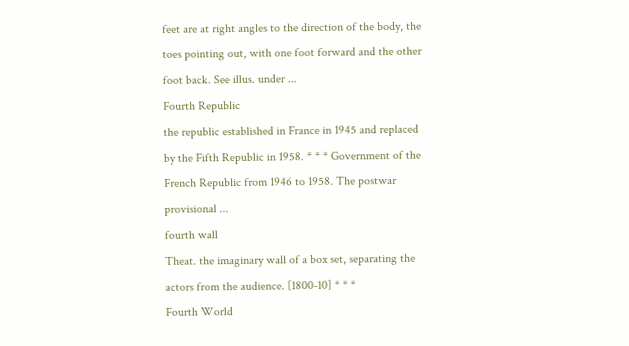feet are at right angles to the direction of the body, the toes pointing out, with one foot forward and the other foot back. See illus. under ...
Fourth Republic
the republic established in France in 1945 and replaced by the Fifth Republic in 1958. * * * Government of the French Republic from 1946 to 1958. The postwar provisional ...
fourth wall
Theat. the imaginary wall of a box set, separating the actors from the audience. [1800-10] * * *
Fourth World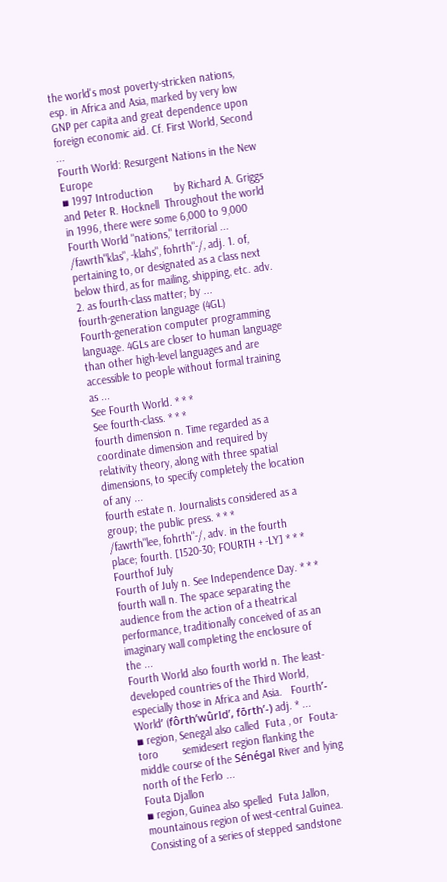the world's most poverty-stricken nations, esp. in Africa and Asia, marked by very low GNP per capita and great dependence upon foreign economic aid. Cf. First World, Second ...
Fourth World: Resurgent Nations in the New Europe
▪ 1997 Introduction       by Richard A. Griggs and Peter R. Hocknell  Throughout the world in 1996, there were some 6,000 to 9,000 Fourth World "nations," territorial ...
/fawrth"klas", -klahs", fohrth"-/, adj. 1. of, pertaining to, or designated as a class next below third, as for mailing, shipping, etc. adv. 2. as fourth-class matter; by ...
fourth-generation language (4GL)
Fourth-generation computer programming language. 4GLs are closer to human language than other high-level languages and are accessible to people without formal training as ...
See Fourth World. * * *
See fourth-class. * * *
fourth dimension n. Time regarded as a coordinate dimension and required by relativity theory, along with three spatial dimensions, to specify completely the location of any ...
fourth estate n. Journalists considered as a group; the public press. * * *
/fawrth"lee, fohrth"-/, adv. in the fourth place; fourth. [1520-30; FOURTH + -LY] * * *
Fourthof July
Fourth of July n. See Independence Day. * * *
fourth wall n. The space separating the audience from the action of a theatrical performance, traditionally conceived of as an imaginary wall completing the enclosure of the ...
Fourth World also fourth world n. The least-developed countries of the Third World, especially those in Africa and Asia.   Fourthʹ-Worldʹ (fôrthʹwûrldʹ, fōrthʹ-) adj. * ...
▪ region, Senegal also called  Futa , or  Fouta-toro        semidesert region flanking the middle course of the Sénégal River and lying north of the Ferlo ...
Fouta Djallon
▪ region, Guinea also spelled  Futa Jallon,         mountainous region of west-central Guinea. Consisting of a series of stepped sandstone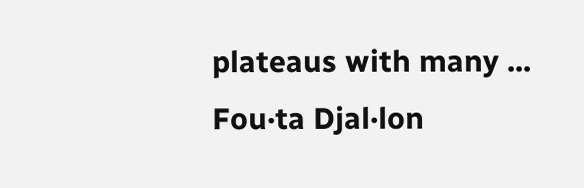plateaus with many ...
Fou·ta Djal·lon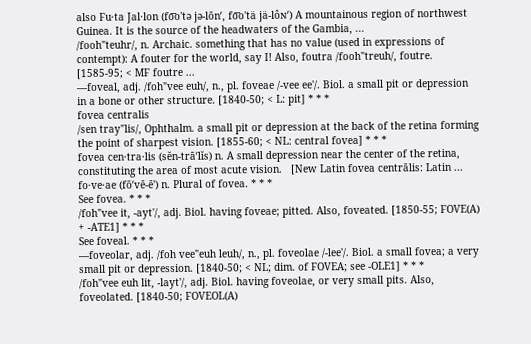also Fu·ta Jal·lon (fo͞o'tə jə-lōnʹ, fo͞o'tä jä-lôɴʹ) A mountainous region of northwest Guinea. It is the source of the headwaters of the Gambia, ...
/fooh"teuhr/, n. Archaic. something that has no value (used in expressions of contempt): A fouter for the world, say I! Also, foutra /fooh"treuh/, foutre. [1585-95; < MF foutre ...
—foveal, adj. /foh"vee euh/, n., pl. foveae /-vee ee'/. Biol. a small pit or depression in a bone or other structure. [1840-50; < L: pit] * * *
fovea centralis
/sen tray"lis/, Ophthalm. a small pit or depression at the back of the retina forming the point of sharpest vision. [1855-60; < NL: central fovea] * * *
fovea cen·tra·lis (sĕn-trāʹlĭs) n. A small depression near the center of the retina, constituting the area of most acute vision.   [New Latin fovea centrālis: Latin ...
fo·ve·ae (fōʹvē-ē') n. Plural of fovea. * * *
See fovea. * * *
/foh"vee it, -ayt'/, adj. Biol. having foveae; pitted. Also, foveated. [1850-55; FOVE(A) + -ATE1] * * *
See foveal. * * *
—foveolar, adj. /foh vee"euh leuh/, n., pl. foveolae /-lee'/. Biol. a small fovea; a very small pit or depression. [1840-50; < NL; dim. of FOVEA; see -OLE1] * * *
/foh"vee euh lit, -layt'/, adj. Biol. having foveolae, or very small pits. Also, foveolated. [1840-50; FOVEOL(A)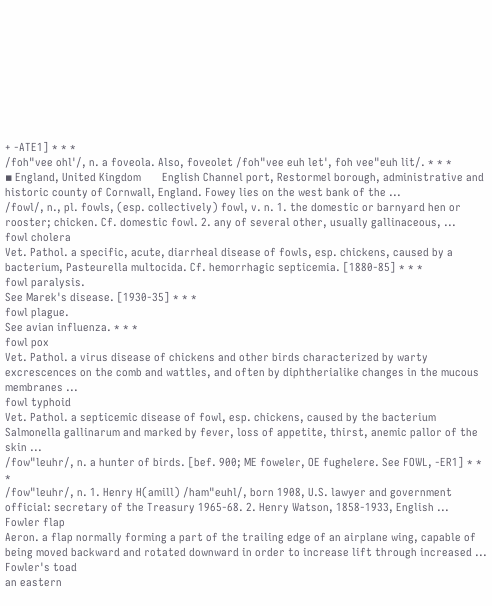+ -ATE1] * * *
/foh"vee ohl'/, n. a foveola. Also, foveolet /foh"vee euh let', foh vee"euh lit/. * * *
▪ England, United Kingdom       English Channel port, Restormel borough, administrative and historic county of Cornwall, England. Fowey lies on the west bank of the ...
/fowl/, n., pl. fowls, (esp. collectively) fowl, v. n. 1. the domestic or barnyard hen or rooster; chicken. Cf. domestic fowl. 2. any of several other, usually gallinaceous, ...
fowl cholera
Vet. Pathol. a specific, acute, diarrheal disease of fowls, esp. chickens, caused by a bacterium, Pasteurella multocida. Cf. hemorrhagic septicemia. [1880-85] * * *
fowl paralysis.
See Marek's disease. [1930-35] * * *
fowl plague.
See avian influenza. * * *
fowl pox
Vet. Pathol. a virus disease of chickens and other birds characterized by warty excrescences on the comb and wattles, and often by diphtherialike changes in the mucous membranes ...
fowl typhoid
Vet. Pathol. a septicemic disease of fowl, esp. chickens, caused by the bacterium Salmonella gallinarum and marked by fever, loss of appetite, thirst, anemic pallor of the skin ...
/fow"leuhr/, n. a hunter of birds. [bef. 900; ME foweler, OE fughelere. See FOWL, -ER1] * * *
/fow"leuhr/, n. 1. Henry H(amill) /ham"euhl/, born 1908, U.S. lawyer and government official: secretary of the Treasury 1965-68. 2. Henry Watson, 1858-1933, English ...
Fowler flap
Aeron. a flap normally forming a part of the trailing edge of an airplane wing, capable of being moved backward and rotated downward in order to increase lift through increased ...
Fowler's toad
an eastern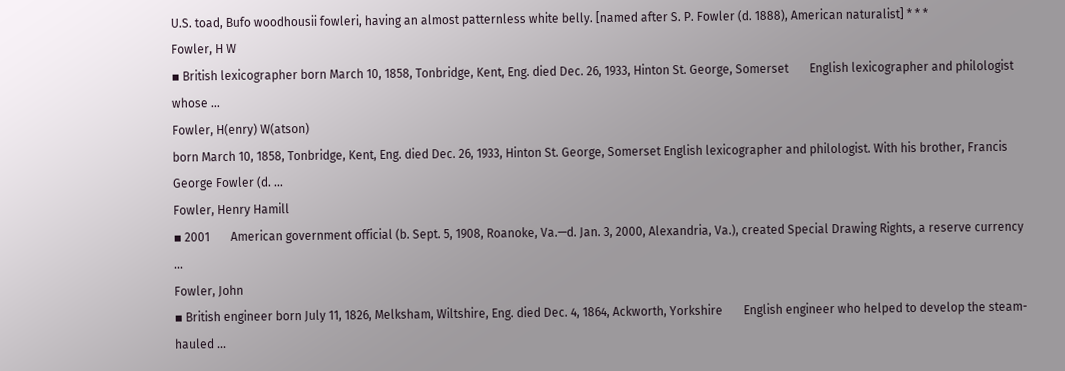U.S. toad, Bufo woodhousii fowleri, having an almost patternless white belly. [named after S. P. Fowler (d. 1888), American naturalist] * * *
Fowler, H W
▪ British lexicographer born March 10, 1858, Tonbridge, Kent, Eng. died Dec. 26, 1933, Hinton St. George, Somerset       English lexicographer and philologist whose ...
Fowler, H(enry) W(atson)
born March 10, 1858, Tonbridge, Kent, Eng. died Dec. 26, 1933, Hinton St. George, Somerset English lexicographer and philologist. With his brother, Francis George Fowler (d. ...
Fowler, Henry Hamill
▪ 2001       American government official (b. Sept. 5, 1908, Roanoke, Va.—d. Jan. 3, 2000, Alexandria, Va.), created Special Drawing Rights, a reserve currency ...
Fowler, John
▪ British engineer born July 11, 1826, Melksham, Wiltshire, Eng. died Dec. 4, 1864, Ackworth, Yorkshire       English engineer who helped to develop the steam-hauled ...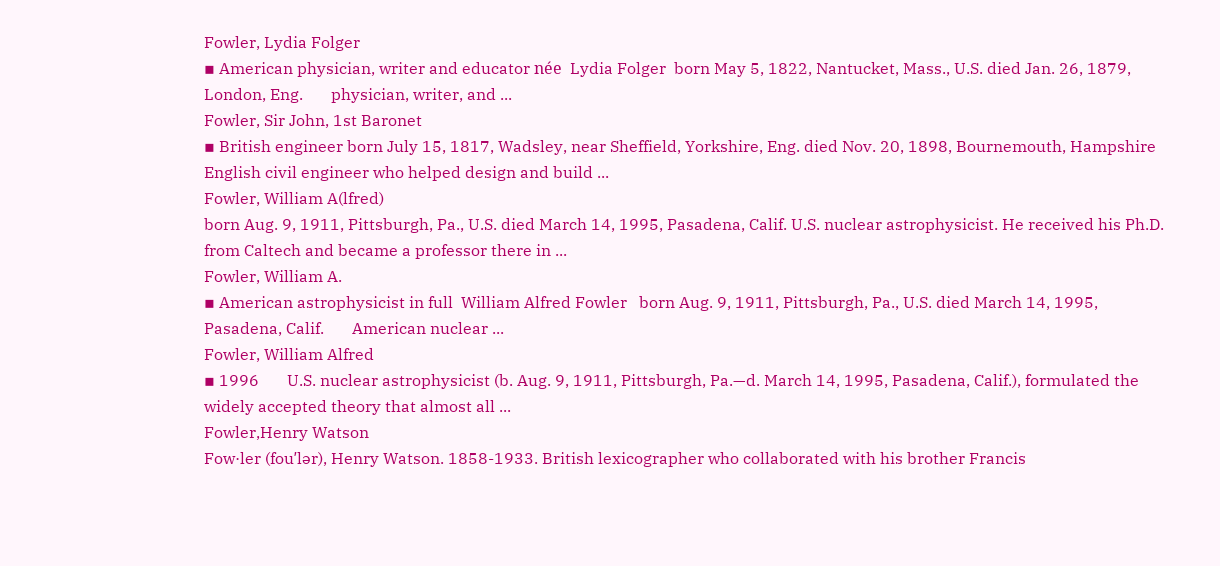Fowler, Lydia Folger
▪ American physician, writer and educator née  Lydia Folger  born May 5, 1822, Nantucket, Mass., U.S. died Jan. 26, 1879, London, Eng.       physician, writer, and ...
Fowler, Sir John, 1st Baronet
▪ British engineer born July 15, 1817, Wadsley, near Sheffield, Yorkshire, Eng. died Nov. 20, 1898, Bournemouth, Hampshire  English civil engineer who helped design and build ...
Fowler, William A(lfred)
born Aug. 9, 1911, Pittsburgh, Pa., U.S. died March 14, 1995, Pasadena, Calif. U.S. nuclear astrophysicist. He received his Ph.D. from Caltech and became a professor there in ...
Fowler, William A.
▪ American astrophysicist in full  William Alfred Fowler   born Aug. 9, 1911, Pittsburgh, Pa., U.S. died March 14, 1995, Pasadena, Calif.       American nuclear ...
Fowler, William Alfred
▪ 1996       U.S. nuclear astrophysicist (b. Aug. 9, 1911, Pittsburgh, Pa.—d. March 14, 1995, Pasadena, Calif.), formulated the widely accepted theory that almost all ...
Fowler,Henry Watson
Fow·ler (fouʹlər), Henry Watson. 1858-1933. British lexicographer who collaborated with his brother Francis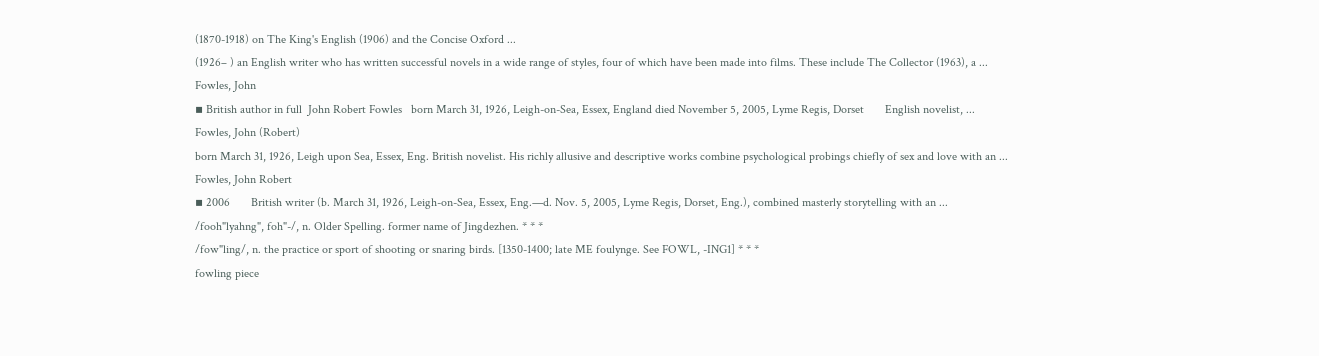(1870-1918) on The King's English (1906) and the Concise Oxford ...
(1926– ) an English writer who has written successful novels in a wide range of styles, four of which have been made into films. These include The Collector (1963), a ...
Fowles, John
▪ British author in full  John Robert Fowles   born March 31, 1926, Leigh-on-Sea, Essex, England died November 5, 2005, Lyme Regis, Dorset       English novelist, ...
Fowles, John (Robert)
born March 31, 1926, Leigh upon Sea, Essex, Eng. British novelist. His richly allusive and descriptive works combine psychological probings chiefly of sex and love with an ...
Fowles, John Robert
▪ 2006       British writer (b. March 31, 1926, Leigh-on-Sea, Essex, Eng.—d. Nov. 5, 2005, Lyme Regis, Dorset, Eng.), combined masterly storytelling with an ...
/fooh"lyahng", foh"-/, n. Older Spelling. former name of Jingdezhen. * * *
/fow"ling/, n. the practice or sport of shooting or snaring birds. [1350-1400; late ME foulynge. See FOWL, -ING1] * * *
fowling piece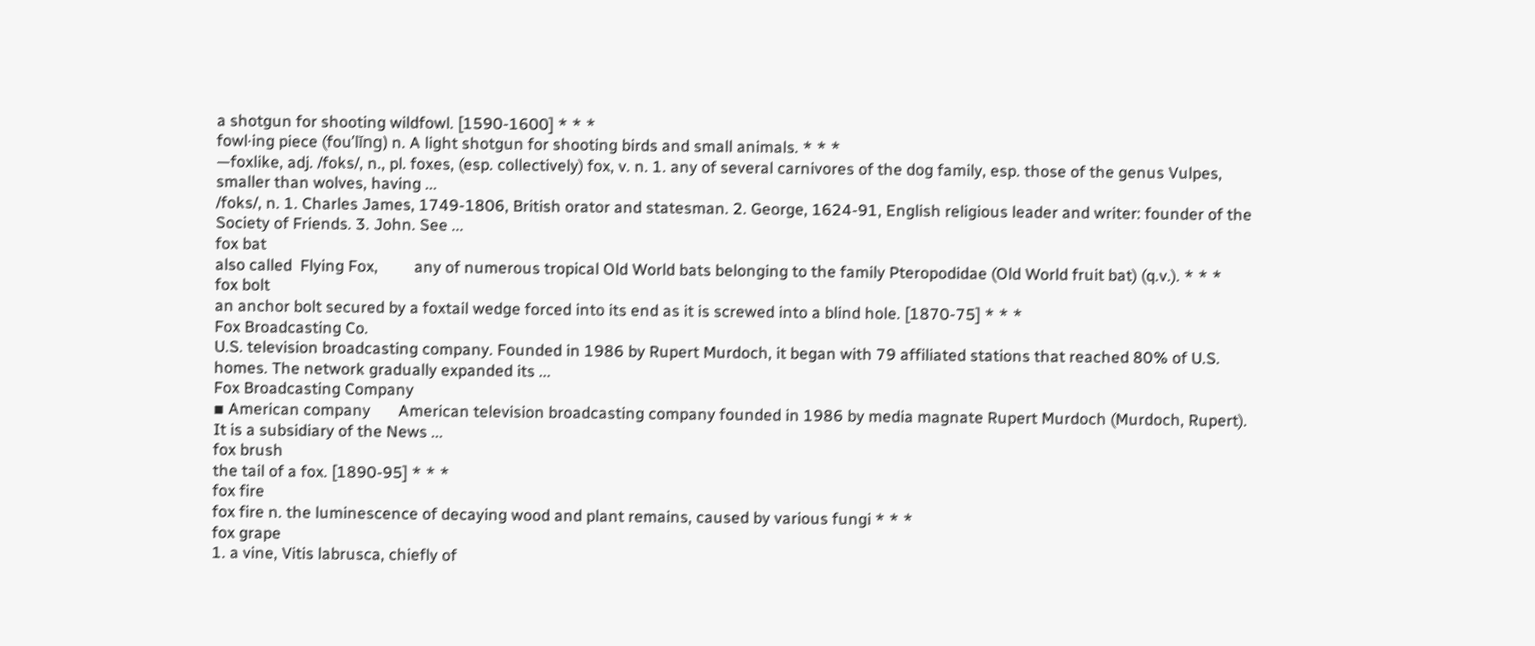a shotgun for shooting wildfowl. [1590-1600] * * *
fowl·ing piece (fouʹlĭng) n. A light shotgun for shooting birds and small animals. * * *
—foxlike, adj. /foks/, n., pl. foxes, (esp. collectively) fox, v. n. 1. any of several carnivores of the dog family, esp. those of the genus Vulpes, smaller than wolves, having ...
/foks/, n. 1. Charles James, 1749-1806, British orator and statesman. 2. George, 1624-91, English religious leader and writer: founder of the Society of Friends. 3. John. See ...
fox bat
also called  Flying Fox,         any of numerous tropical Old World bats belonging to the family Pteropodidae (Old World fruit bat) (q.v.). * * *
fox bolt
an anchor bolt secured by a foxtail wedge forced into its end as it is screwed into a blind hole. [1870-75] * * *
Fox Broadcasting Co.
U.S. television broadcasting company. Founded in 1986 by Rupert Murdoch, it began with 79 affiliated stations that reached 80% of U.S. homes. The network gradually expanded its ...
Fox Broadcasting Company
▪ American company       American television broadcasting company founded in 1986 by media magnate Rupert Murdoch (Murdoch, Rupert). It is a subsidiary of the News ...
fox brush
the tail of a fox. [1890-95] * * *
fox fire
fox fire n. the luminescence of decaying wood and plant remains, caused by various fungi * * *
fox grape
1. a vine, Vitis labrusca, chiefly of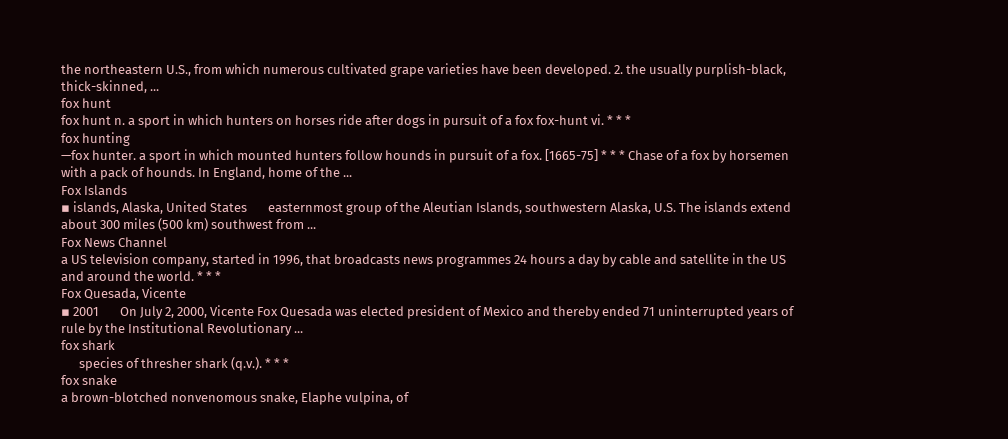the northeastern U.S., from which numerous cultivated grape varieties have been developed. 2. the usually purplish-black, thick-skinned, ...
fox hunt
fox hunt n. a sport in which hunters on horses ride after dogs in pursuit of a fox fox-hunt vi. * * *
fox hunting
—fox hunter. a sport in which mounted hunters follow hounds in pursuit of a fox. [1665-75] * * * Chase of a fox by horsemen with a pack of hounds. In England, home of the ...
Fox Islands
▪ islands, Alaska, United States       easternmost group of the Aleutian Islands, southwestern Alaska, U.S. The islands extend about 300 miles (500 km) southwest from ...
Fox News Channel
a US television company, started in 1996, that broadcasts news programmes 24 hours a day by cable and satellite in the US and around the world. * * *
Fox Quesada, Vicente
▪ 2001       On July 2, 2000, Vicente Fox Quesada was elected president of Mexico and thereby ended 71 uninterrupted years of rule by the Institutional Revolutionary ...
fox shark
      species of thresher shark (q.v.). * * *
fox snake
a brown-blotched nonvenomous snake, Elaphe vulpina, of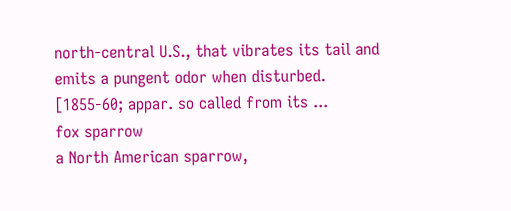north-central U.S., that vibrates its tail and emits a pungent odor when disturbed. [1855-60; appar. so called from its ...
fox sparrow
a North American sparrow,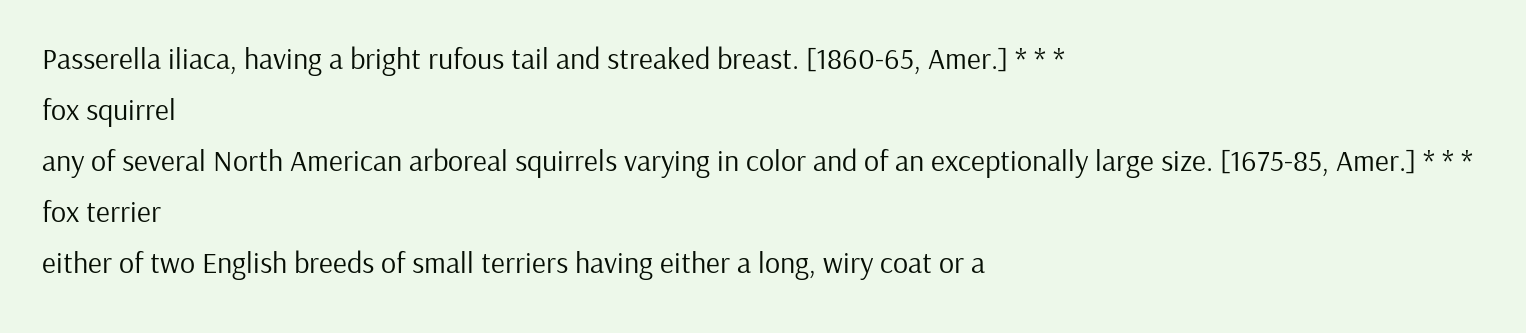Passerella iliaca, having a bright rufous tail and streaked breast. [1860-65, Amer.] * * *
fox squirrel
any of several North American arboreal squirrels varying in color and of an exceptionally large size. [1675-85, Amer.] * * *
fox terrier
either of two English breeds of small terriers having either a long, wiry coat or a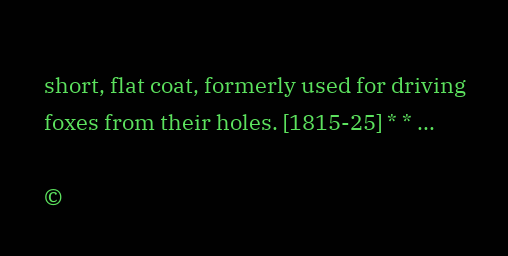short, flat coat, formerly used for driving foxes from their holes. [1815-25] * * ...

©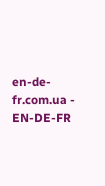en-de-fr.com.ua - EN-DE-FR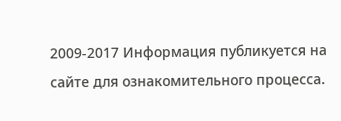2009-2017 Информация публикуется на сайте для ознакомительного процесса.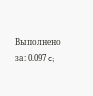Выполнено за: 0.097 c;